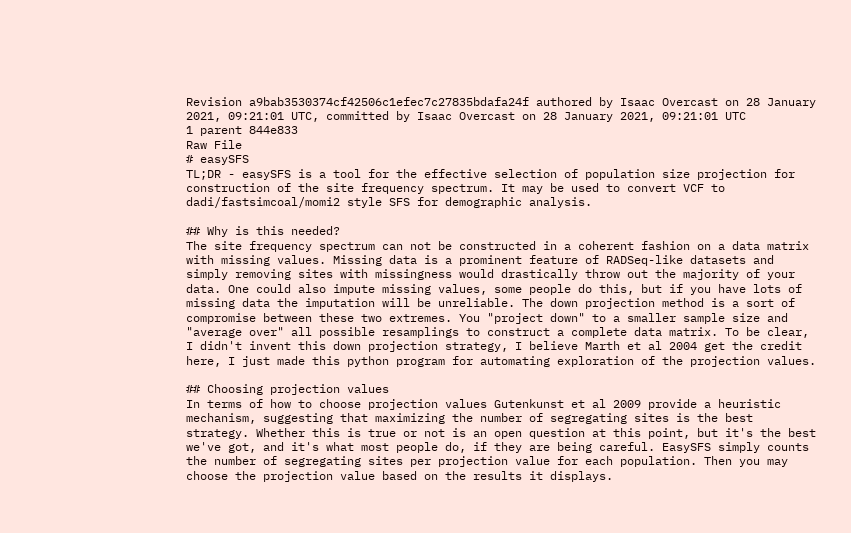Revision a9bab3530374cf42506c1efec7c27835bdafa24f authored by Isaac Overcast on 28 January 2021, 09:21:01 UTC, committed by Isaac Overcast on 28 January 2021, 09:21:01 UTC
1 parent 844e833
Raw File
# easySFS
TL;DR - easySFS is a tool for the effective selection of population size projection for construction of the site frequency spectrum. It may be used to convert VCF to dadi/fastsimcoal/momi2 style SFS for demographic analysis.

## Why is this needed?
The site frequency spectrum can not be constructed in a coherent fashion on a data matrix with missing values. Missing data is a prominent feature of RADSeq-like datasets and simply removing sites with missingness would drastically throw out the majority of your data. One could also impute missing values, some people do this, but if you have lots of missing data the imputation will be unreliable. The down projection method is a sort of compromise between these two extremes. You "project down" to a smaller sample size and "average over" all possible resamplings to construct a complete data matrix. To be clear, I didn't invent this down projection strategy, I believe Marth et al 2004 get the credit here, I just made this python program for automating exploration of the projection values.

## Choosing projection values
In terms of how to choose projection values Gutenkunst et al 2009 provide a heuristic mechanism, suggesting that maximizing the number of segregating sites is the best strategy. Whether this is true or not is an open question at this point, but it's the best we've got, and it's what most people do, if they are being careful. EasySFS simply counts the number of segregating sites per projection value for each population. Then you may choose the projection value based on the results it displays.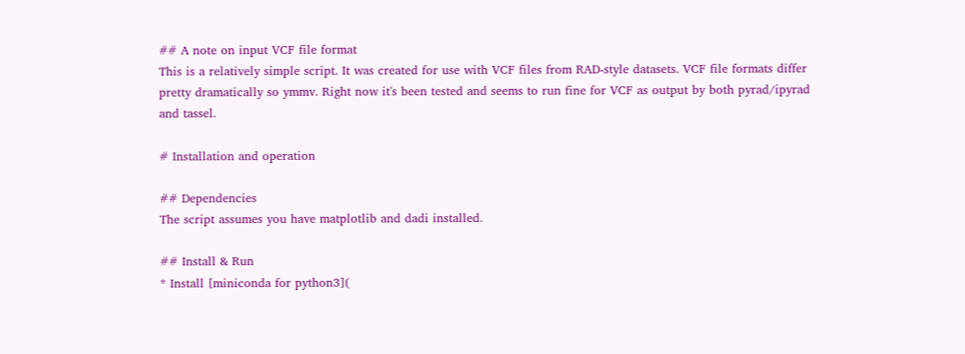## A note on input VCF file format
This is a relatively simple script. It was created for use with VCF files from RAD-style datasets. VCF file formats differ pretty dramatically so ymmv. Right now it's been tested and seems to run fine for VCF as output by both pyrad/ipyrad and tassel.

# Installation and operation

## Dependencies
The script assumes you have matplotlib and dadi installed.

## Install & Run
* Install [miniconda for python3](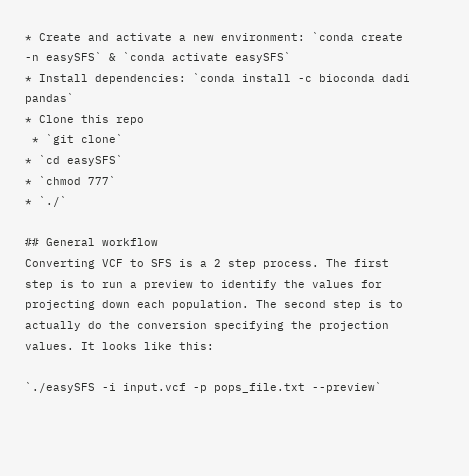* Create and activate a new environment: `conda create -n easySFS` & `conda activate easySFS`
* Install dependencies: `conda install -c bioconda dadi pandas`
* Clone this repo
 * `git clone`
* `cd easySFS`
* `chmod 777`
* `./`

## General workflow
Converting VCF to SFS is a 2 step process. The first step is to run a preview to identify the values for projecting down each population. The second step is to actually do the conversion specifying the projection values. It looks like this:

`./easySFS -i input.vcf -p pops_file.txt --preview`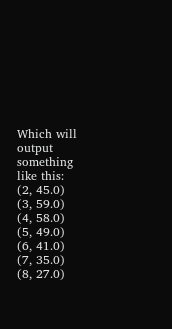Which will output something like this:
(2, 45.0)   (3, 59.0)   (4, 58.0)   (5, 49.0)   (6, 41.0)   (7, 35.0)   (8, 27.0)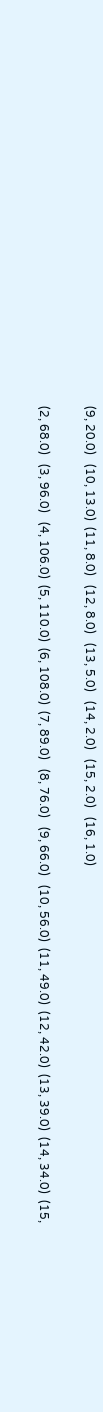(9, 20.0)   (10, 13.0)  (11, 8.0)   (12, 8.0)   (13, 5.0)   (14, 2.0)   (15, 2.0)   (16, 1.0)

(2, 68.0)   (3, 96.0)   (4, 106.0)  (5, 110.0)  (6, 108.0)  (7, 89.0)   (8, 76.0)   (9, 66.0)   (10, 56.0)  (11, 49.0)  (12, 42.0)  (13, 39.0)  (14, 34.0)  (15,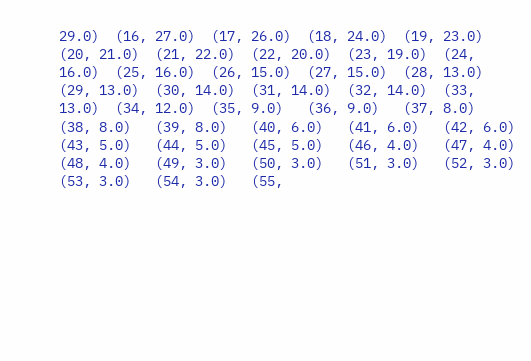29.0)  (16, 27.0)  (17, 26.0)  (18, 24.0)  (19, 23.0)  (20, 21.0)  (21, 22.0)  (22, 20.0)  (23, 19.0)  (24, 16.0)  (25, 16.0)  (26, 15.0)  (27, 15.0)  (28, 13.0)  (29, 13.0)  (30, 14.0)  (31, 14.0)  (32, 14.0)  (33, 13.0)  (34, 12.0)  (35, 9.0)   (36, 9.0)   (37, 8.0)   (38, 8.0)   (39, 8.0)   (40, 6.0)   (41, 6.0)   (42, 6.0)   (43, 5.0)   (44, 5.0)   (45, 5.0)   (46, 4.0)   (47, 4.0)   (48, 4.0)   (49, 3.0)   (50, 3.0)   (51, 3.0)   (52, 3.0)   (53, 3.0)   (54, 3.0)   (55,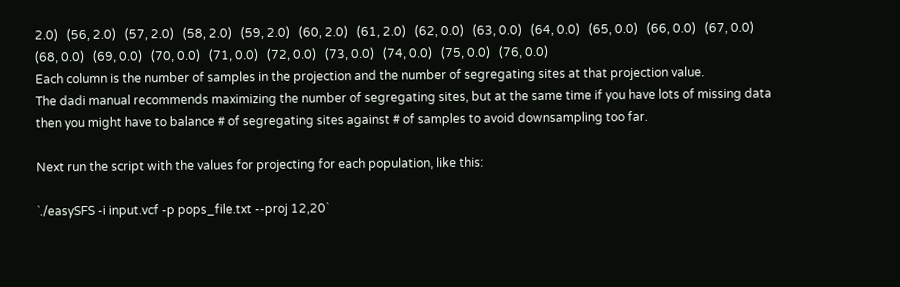2.0)   (56, 2.0)   (57, 2.0)   (58, 2.0)   (59, 2.0)   (60, 2.0)   (61, 2.0)   (62, 0.0)   (63, 0.0)   (64, 0.0)   (65, 0.0)   (66, 0.0)   (67, 0.0)   (68, 0.0)   (69, 0.0)   (70, 0.0)   (71, 0.0)   (72, 0.0)   (73, 0.0)   (74, 0.0)   (75, 0.0)   (76, 0.0)
Each column is the number of samples in the projection and the number of segregating sites at that projection value.
The dadi manual recommends maximizing the number of segregating sites, but at the same time if you have lots of missing data then you might have to balance # of segregating sites against # of samples to avoid downsampling too far.

Next run the script with the values for projecting for each population, like this:

`./easySFS -i input.vcf -p pops_file.txt --proj 12,20`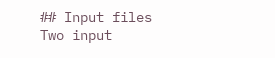## Input files
Two input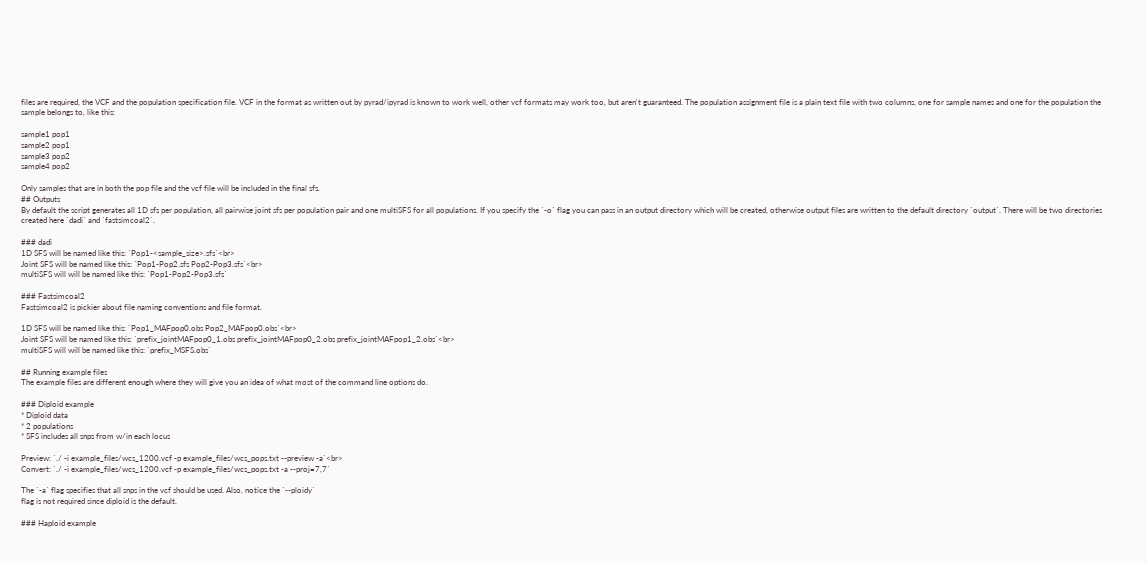files are required, the VCF and the population specification file. VCF in the format as written out by pyrad/ipyrad is known to work well, other vcf formats may work too, but aren't guaranteed. The population assignment file is a plain text file with two columns, one for sample names and one for the population the sample belongs to, like this:

sample1 pop1
sample2 pop1
sample3 pop2
sample4 pop2

Only samples that are in both the pop file and the vcf file will be included in the final sfs.
## Outputs
By default the script generates all 1D sfs per population, all pairwise joint sfs per population pair and one multiSFS for all populations. If you specify the `-o` flag you can pass in an output directory which will be created, otherwise output files are written to the default directory `output`. There will be two directories created here `dadi` and `fastsimcoal2`.

### dadi
1D SFS will be named like this: `Pop1-<sample_size>.sfs`<br>
Joint SFS will be named like this: `Pop1-Pop2.sfs Pop2-Pop3.sfs`<br>
multiSFS will will be named like this: `Pop1-Pop2-Pop3.sfs`

### Fastsimcoal2
Fastsimcoal2 is pickier about file naming conventions and file format.

1D SFS will be named like this: `Pop1_MAFpop0.obs Pop2_MAFpop0.obs`<br>
Joint SFS will be named like this: `prefix_jointMAFpop0_1.obs prefix_jointMAFpop0_2.obs prefix_jointMAFpop1_2.obs`<br>
multiSFS will will be named like this: `prefix_MSFS.obs`

## Running example files
The example files are different enough where they will give you an idea of what most of the command line options do.

### Diploid example
* Diploid data
* 2 populations
* SFS includes all snps from w/in each locus

Preview: `./ -i example_files/wcs_1200.vcf -p example_files/wcs_pops.txt --preview -a`<br>
Convert: `./ -i example_files/wcs_1200.vcf -p example_files/wcs_pops.txt -a --proj=7,7`

The `-a` flag specifies that all snps in the vcf should be used. Also, notice the `--ploidy`
flag is not required since diploid is the default.

### Haploid example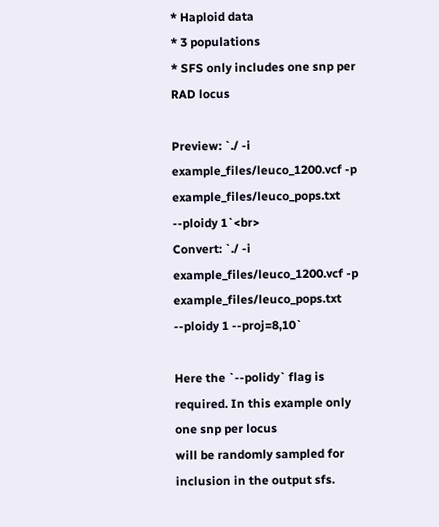* Haploid data
* 3 populations
* SFS only includes one snp per RAD locus

Preview: `./ -i example_files/leuco_1200.vcf -p example_files/leuco_pops.txt --ploidy 1`<br>
Convert: `./ -i example_files/leuco_1200.vcf -p example_files/leuco_pops.txt --ploidy 1 --proj=8,10`

Here the `--polidy` flag is required. In this example only one snp per locus
will be randomly sampled for inclusion in the output sfs.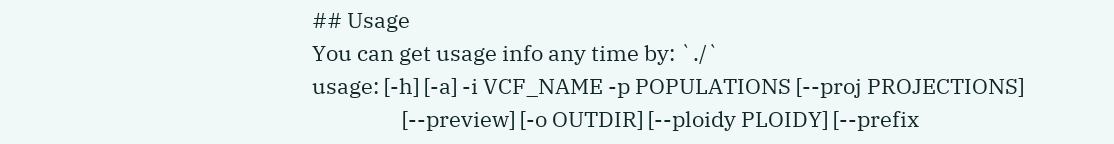## Usage
You can get usage info any time by: `./`
usage: [-h] [-a] -i VCF_NAME -p POPULATIONS [--proj PROJECTIONS]
                  [--preview] [-o OUTDIR] [--ploidy PLOIDY] [--prefix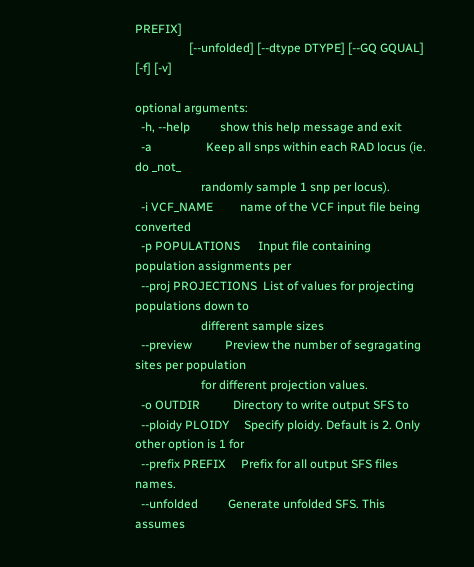PREFIX]
                  [--unfolded] [--dtype DTYPE] [--GQ GQUAL] [-f] [-v]

optional arguments:
  -h, --help          show this help message and exit
  -a                  Keep all snps within each RAD locus (ie. do _not_
                      randomly sample 1 snp per locus).
  -i VCF_NAME         name of the VCF input file being converted
  -p POPULATIONS      Input file containing population assignments per
  --proj PROJECTIONS  List of values for projecting populations down to
                      different sample sizes
  --preview           Preview the number of segragating sites per population
                      for different projection values.
  -o OUTDIR           Directory to write output SFS to
  --ploidy PLOIDY     Specify ploidy. Default is 2. Only other option is 1 for
  --prefix PREFIX     Prefix for all output SFS files names.
  --unfolded          Generate unfolded SFS. This assumes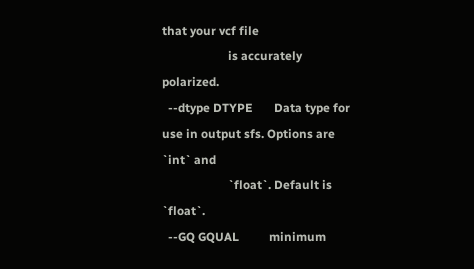that your vcf file
                      is accurately polarized.
  --dtype DTYPE       Data type for use in output sfs. Options are `int` and
                      `float`. Default is `float`.
  --GQ GQUAL          minimum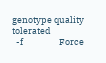genotype quality tolerated
  -f                  Force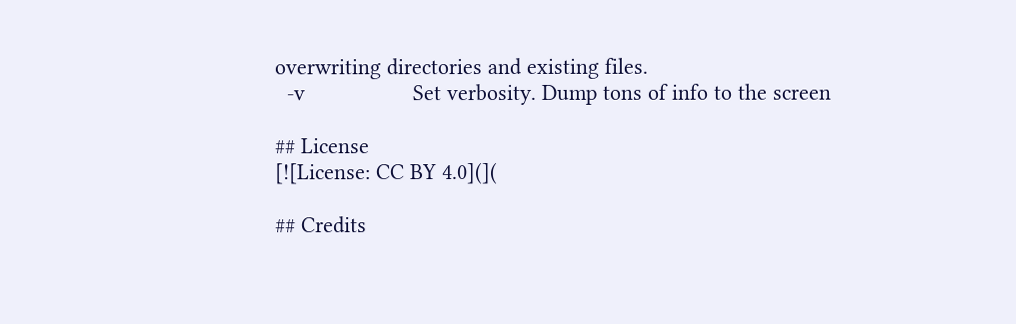overwriting directories and existing files.
  -v                  Set verbosity. Dump tons of info to the screen

## License
[![License: CC BY 4.0](](

## Credits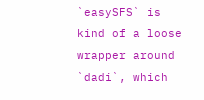`easySFS` is kind of a loose wrapper around `dadi`, which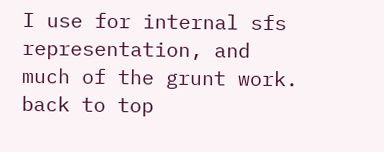I use for internal sfs representation, and much of the grunt work.
back to top